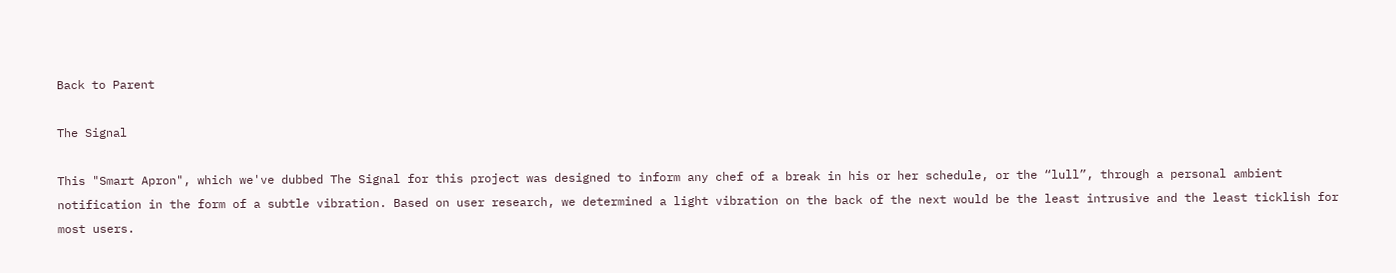Back to Parent

The Signal

This "Smart Apron", which we've dubbed The Signal for this project was designed to inform any chef of a break in his or her schedule, or the “lull”, through a personal ambient notification in the form of a subtle vibration. Based on user research, we determined a light vibration on the back of the next would be the least intrusive and the least ticklish for most users.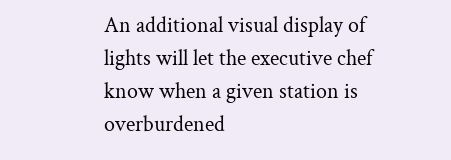An additional visual display of lights will let the executive chef know when a given station is overburdened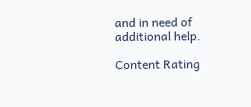and in need of additional help.

Content Rating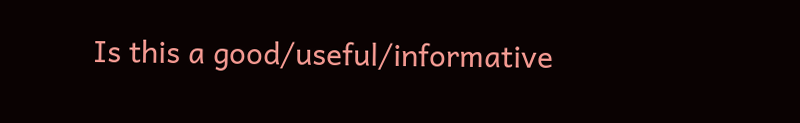Is this a good/useful/informative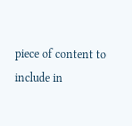piece of content to include in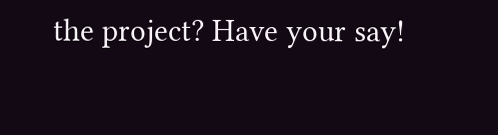the project? Have your say!